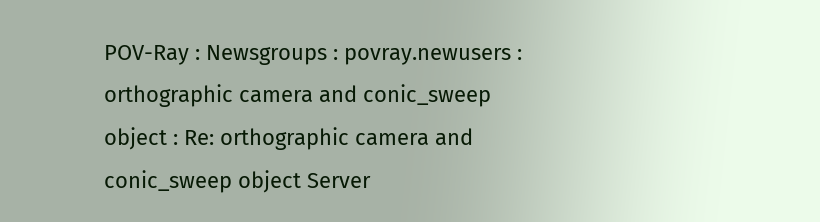POV-Ray : Newsgroups : povray.newusers : orthographic camera and conic_sweep object : Re: orthographic camera and conic_sweep object Server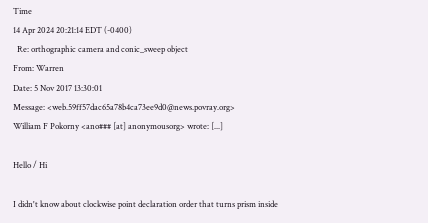Time
14 Apr 2024 20:21:14 EDT (-0400)
  Re: orthographic camera and conic_sweep object
From: Warren
Date: 5 Nov 2017 13:30:01
Message: <web.59ff57dac65a78b4ca73ee9d0@news.povray.org>
William F Pokorny <ano### [at] anonymousorg> wrote: [...]

Hello / Hi

I didn't know about clockwise point declaration order that turns prism inside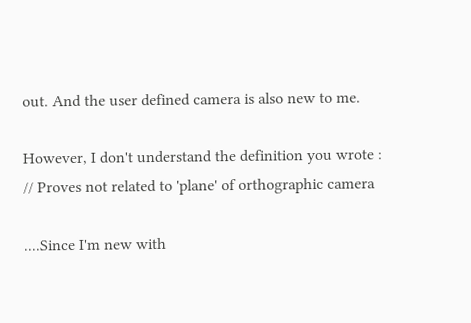out. And the user defined camera is also new to me.

However, I don't understand the definition you wrote :
// Proves not related to 'plane' of orthographic camera

....Since I'm new with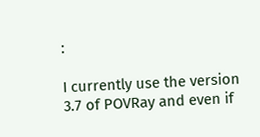:

I currently use the version 3.7 of POVRay and even if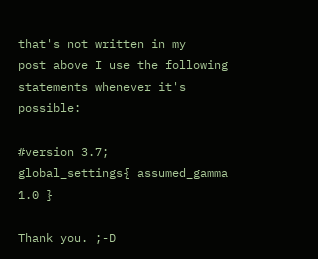that's not written in my
post above I use the following statements whenever it's possible:

#version 3.7;
global_settings{ assumed_gamma 1.0 }

Thank you. ;-D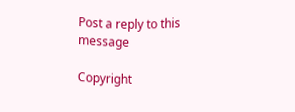Post a reply to this message

Copyright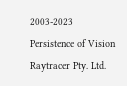2003-2023 Persistence of Vision Raytracer Pty. Ltd.